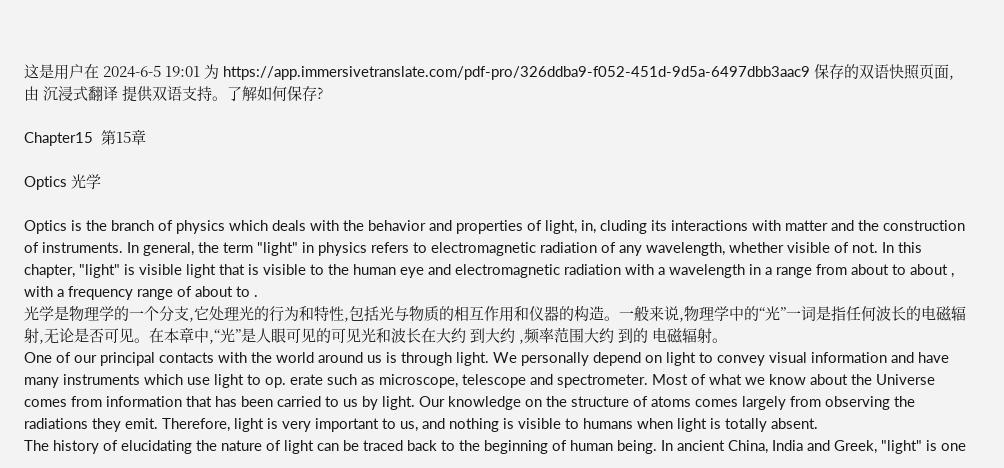这是用户在 2024-6-5 19:01 为 https://app.immersivetranslate.com/pdf-pro/326ddba9-f052-451d-9d5a-6497dbb3aac9 保存的双语快照页面,由 沉浸式翻译 提供双语支持。了解如何保存?

Chapter15  第15章

Optics 光学

Optics is the branch of physics which deals with the behavior and properties of light, in, cluding its interactions with matter and the construction of instruments. In general, the term "light" in physics refers to electromagnetic radiation of any wavelength, whether visible of not. In this chapter, "light" is visible light that is visible to the human eye and electromagnetic radiation with a wavelength in a range from about to about , with a frequency range of about to .
光学是物理学的一个分支,它处理光的行为和特性,包括光与物质的相互作用和仪器的构造。一般来说,物理学中的“光”一词是指任何波长的电磁辐射,无论是否可见。在本章中,“光”是人眼可见的可见光和波长在大约 到大约 ,频率范围大约 到的 电磁辐射。
One of our principal contacts with the world around us is through light. We personally depend on light to convey visual information and have many instruments which use light to op. erate such as microscope, telescope and spectrometer. Most of what we know about the Universe comes from information that has been carried to us by light. Our knowledge on the structure of atoms comes largely from observing the radiations they emit. Therefore, light is very important to us, and nothing is visible to humans when light is totally absent.
The history of elucidating the nature of light can be traced back to the beginning of human being. In ancient China, India and Greek, "light" is one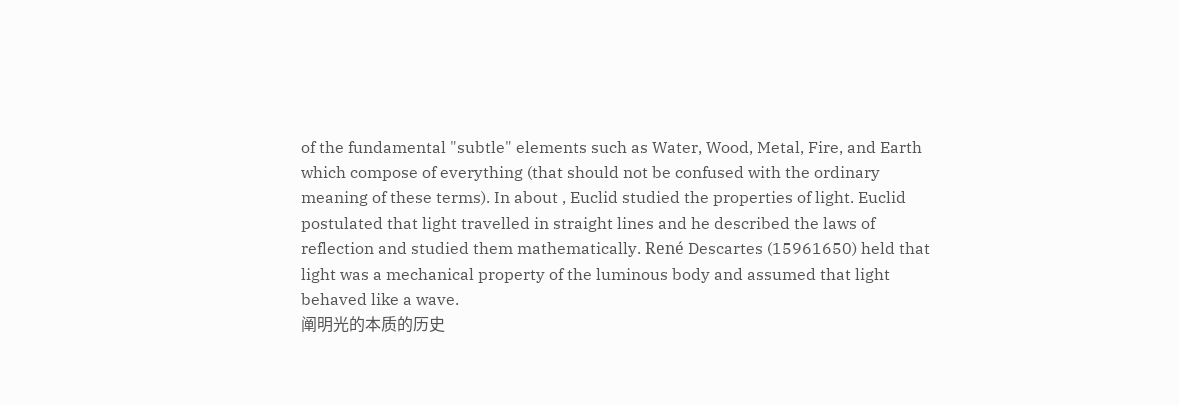of the fundamental "subtle" elements such as Water, Wood, Metal, Fire, and Earth which compose of everything (that should not be confused with the ordinary meaning of these terms). In about , Euclid studied the properties of light. Euclid postulated that light travelled in straight lines and he described the laws of reflection and studied them mathematically. René Descartes (15961650) held that light was a mechanical property of the luminous body and assumed that light behaved like a wave.
阐明光的本质的历史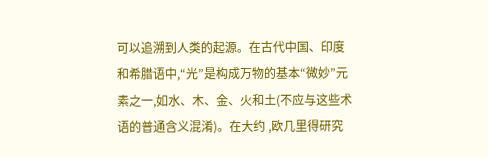可以追溯到人类的起源。在古代中国、印度和希腊语中,“光”是构成万物的基本“微妙”元素之一,如水、木、金、火和土(不应与这些术语的普通含义混淆)。在大约 ,欧几里得研究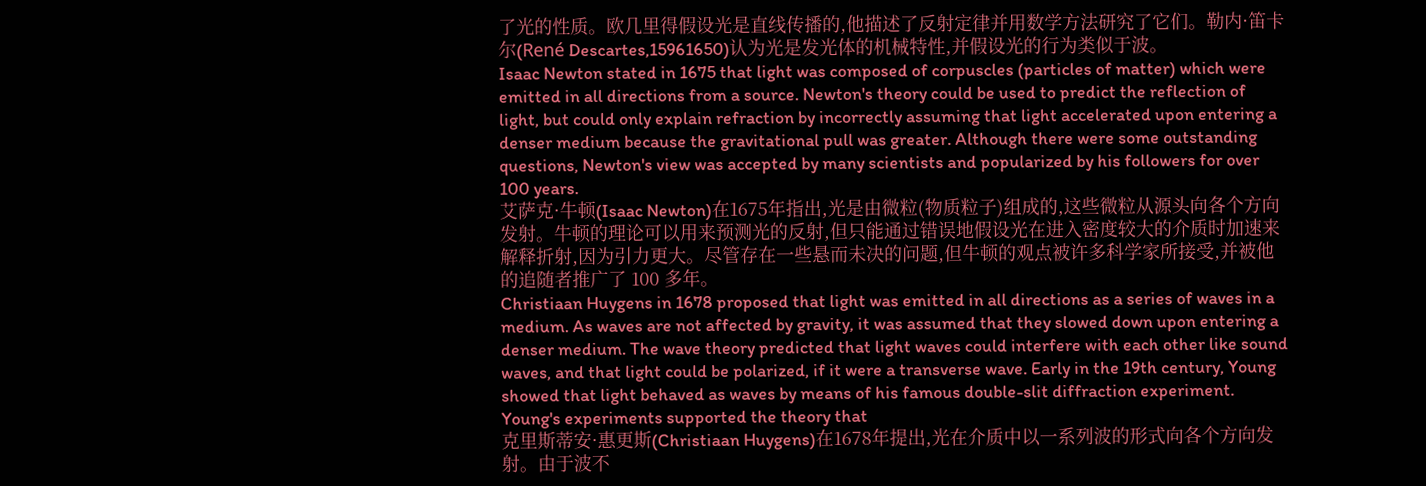了光的性质。欧几里得假设光是直线传播的,他描述了反射定律并用数学方法研究了它们。勒内·笛卡尔(René Descartes,15961650)认为光是发光体的机械特性,并假设光的行为类似于波。
Isaac Newton stated in 1675 that light was composed of corpuscles (particles of matter) which were emitted in all directions from a source. Newton's theory could be used to predict the reflection of light, but could only explain refraction by incorrectly assuming that light accelerated upon entering a denser medium because the gravitational pull was greater. Although there were some outstanding questions, Newton's view was accepted by many scientists and popularized by his followers for over 100 years.
艾萨克·牛顿(Isaac Newton)在1675年指出,光是由微粒(物质粒子)组成的,这些微粒从源头向各个方向发射。牛顿的理论可以用来预测光的反射,但只能通过错误地假设光在进入密度较大的介质时加速来解释折射,因为引力更大。尽管存在一些悬而未决的问题,但牛顿的观点被许多科学家所接受,并被他的追随者推广了 100 多年。
Christiaan Huygens in 1678 proposed that light was emitted in all directions as a series of waves in a medium. As waves are not affected by gravity, it was assumed that they slowed down upon entering a denser medium. The wave theory predicted that light waves could interfere with each other like sound waves, and that light could be polarized, if it were a transverse wave. Early in the 19th century, Young showed that light behaved as waves by means of his famous double-slit diffraction experiment. Young's experiments supported the theory that
克里斯蒂安·惠更斯(Christiaan Huygens)在1678年提出,光在介质中以一系列波的形式向各个方向发射。由于波不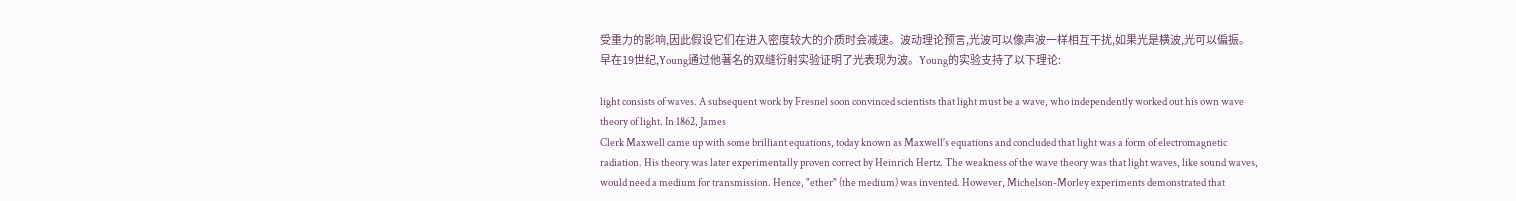受重力的影响,因此假设它们在进入密度较大的介质时会减速。波动理论预言,光波可以像声波一样相互干扰,如果光是横波,光可以偏振。早在19世纪,Young通过他著名的双缝衍射实验证明了光表现为波。Young的实验支持了以下理论:

light consists of waves. A subsequent work by Fresnel soon convinced scientists that light must be a wave, who independently worked out his own wave theory of light. In 1862, James
Clerk Maxwell came up with some brilliant equations, today known as Maxwell's equations and concluded that light was a form of electromagnetic radiation. His theory was later experimentally proven correct by Heinrich Hertz. The weakness of the wave theory was that light waves, like sound waves, would need a medium for transmission. Hence, "ether" (the medium) was invented. However, Michelson-Morley experiments demonstrated that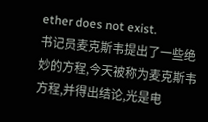ether does not exist.
书记员麦克斯韦提出了一些绝妙的方程,今天被称为麦克斯韦方程,并得出结论,光是电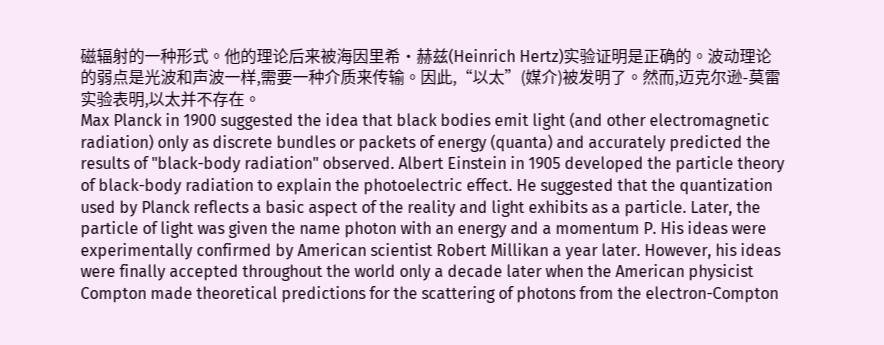磁辐射的一种形式。他的理论后来被海因里希·赫兹(Heinrich Hertz)实验证明是正确的。波动理论的弱点是光波和声波一样,需要一种介质来传输。因此,“以太”(媒介)被发明了。然而,迈克尔逊-莫雷实验表明,以太并不存在。
Max Planck in 1900 suggested the idea that black bodies emit light (and other electromagnetic radiation) only as discrete bundles or packets of energy (quanta) and accurately predicted the results of "black-body radiation" observed. Albert Einstein in 1905 developed the particle theory of black-body radiation to explain the photoelectric effect. He suggested that the quantization used by Planck reflects a basic aspect of the reality and light exhibits as a particle. Later, the particle of light was given the name photon with an energy and a momentum P. His ideas were experimentally confirmed by American scientist Robert Millikan a year later. However, his ideas were finally accepted throughout the world only a decade later when the American physicist Compton made theoretical predictions for the scattering of photons from the electron-Compton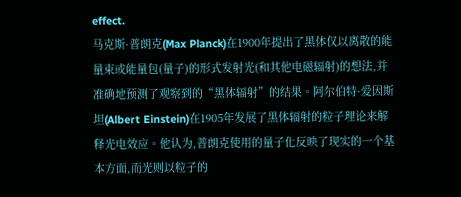effect.
马克斯·普朗克(Max Planck)在1900年提出了黑体仅以离散的能量束或能量包(量子)的形式发射光(和其他电磁辐射)的想法,并准确地预测了观察到的“黑体辐射”的结果。阿尔伯特·爱因斯坦(Albert Einstein)在1905年发展了黑体辐射的粒子理论来解释光电效应。他认为,普朗克使用的量子化反映了现实的一个基本方面,而光则以粒子的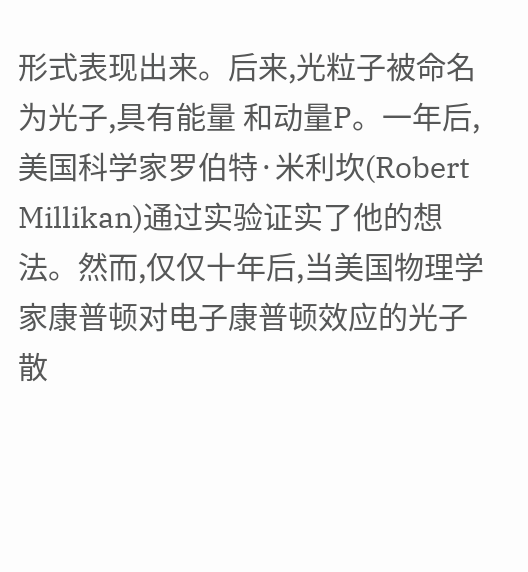形式表现出来。后来,光粒子被命名为光子,具有能量 和动量P。一年后,美国科学家罗伯特·米利坎(Robert Millikan)通过实验证实了他的想法。然而,仅仅十年后,当美国物理学家康普顿对电子康普顿效应的光子散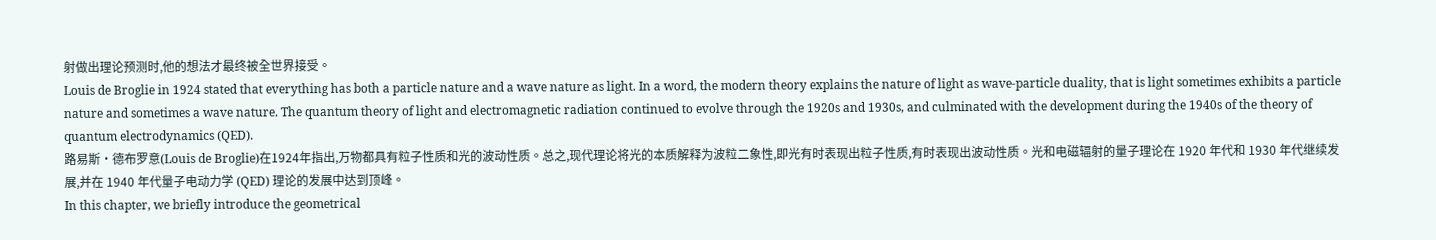射做出理论预测时,他的想法才最终被全世界接受。
Louis de Broglie in 1924 stated that everything has both a particle nature and a wave nature as light. In a word, the modern theory explains the nature of light as wave-particle duality, that is light sometimes exhibits a particle nature and sometimes a wave nature. The quantum theory of light and electromagnetic radiation continued to evolve through the 1920s and 1930s, and culminated with the development during the 1940s of the theory of quantum electrodynamics (QED).
路易斯·德布罗意(Louis de Broglie)在1924年指出,万物都具有粒子性质和光的波动性质。总之,现代理论将光的本质解释为波粒二象性,即光有时表现出粒子性质,有时表现出波动性质。光和电磁辐射的量子理论在 1920 年代和 1930 年代继续发展,并在 1940 年代量子电动力学 (QED) 理论的发展中达到顶峰。
In this chapter, we briefly introduce the geometrical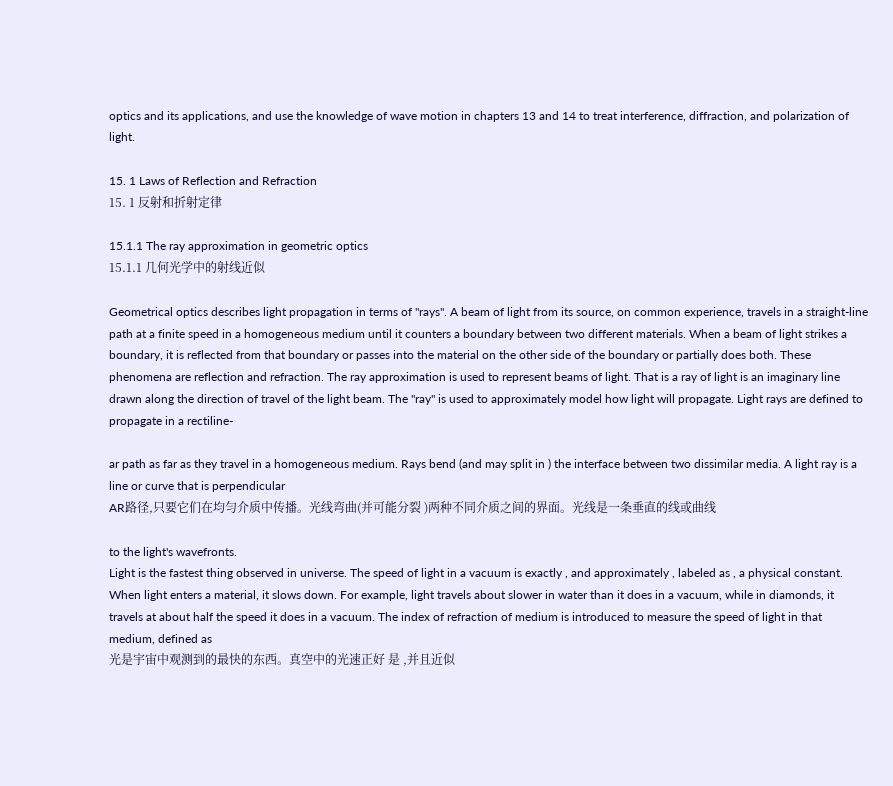optics and its applications, and use the knowledge of wave motion in chapters 13 and 14 to treat interference, diffraction, and polarization of light.

15. 1 Laws of Reflection and Refraction
15. 1 反射和折射定律

15.1.1 The ray approximation in geometric optics
15.1.1 几何光学中的射线近似

Geometrical optics describes light propagation in terms of "rays". A beam of light from its source, on common experience, travels in a straight-line path at a finite speed in a homogeneous medium until it counters a boundary between two different materials. When a beam of light strikes a boundary, it is reflected from that boundary or passes into the material on the other side of the boundary or partially does both. These phenomena are reflection and refraction. The ray approximation is used to represent beams of light. That is a ray of light is an imaginary line drawn along the direction of travel of the light beam. The "ray" is used to approximately model how light will propagate. Light rays are defined to propagate in a rectiline-

ar path as far as they travel in a homogeneous medium. Rays bend (and may split in ) the interface between two dissimilar media. A light ray is a line or curve that is perpendicular
AR路径,只要它们在均匀介质中传播。光线弯曲(并可能分裂 )两种不同介质之间的界面。光线是一条垂直的线或曲线

to the light's wavefronts.
Light is the fastest thing observed in universe. The speed of light in a vacuum is exactly , and approximately , labeled as , a physical constant. When light enters a material, it slows down. For example, light travels about slower in water than it does in a vacuum, while in diamonds, it travels at about half the speed it does in a vacuum. The index of refraction of medium is introduced to measure the speed of light in that medium, defined as
光是宇宙中观测到的最快的东西。真空中的光速正好 是 ,并且近似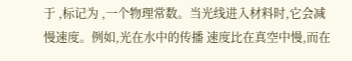于 ,标记为 ,一个物理常数。当光线进入材料时,它会减慢速度。例如,光在水中的传播 速度比在真空中慢,而在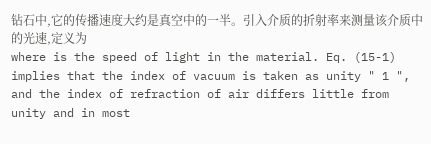钻石中,它的传播速度大约是真空中的一半。引入介质的折射率来测量该介质中的光速,定义为
where is the speed of light in the material. Eq. (15-1) implies that the index of vacuum is taken as unity " 1 ", and the index of refraction of air differs little from unity and in most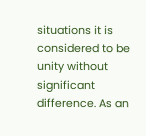situations it is considered to be unity without significant difference. As an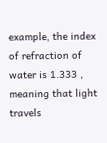example, the index of refraction of water is 1.333 , meaning that light travels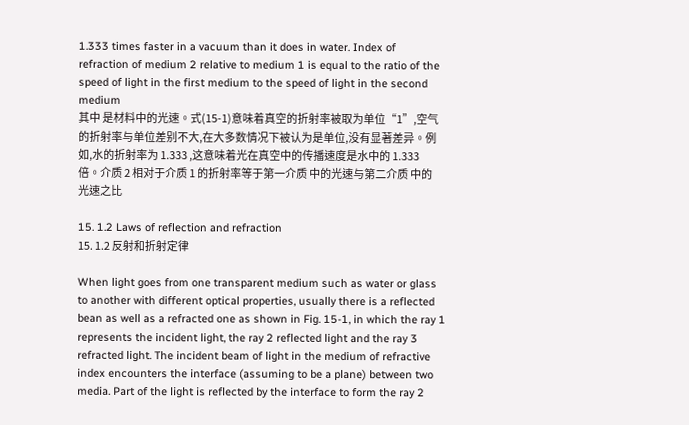1.333 times faster in a vacuum than it does in water. Index of refraction of medium 2 relative to medium 1 is equal to the ratio of the speed of light in the first medium to the speed of light in the second medium
其中 是材料中的光速。式(15-1)意味着真空的折射率被取为单位“1”,空气的折射率与单位差别不大,在大多数情况下被认为是单位,没有显著差异。例如,水的折射率为 1.333 ,这意味着光在真空中的传播速度是水中的 1.333 倍。介质 2 相对于介质 1 的折射率等于第一介质 中的光速与第二介质 中的光速之比

15. 1.2 Laws of reflection and refraction
15. 1.2 反射和折射定律

When light goes from one transparent medium such as water or glass to another with different optical properties, usually there is a reflected bean as well as a refracted one as shown in Fig. 15-1, in which the ray 1 represents the incident light, the ray 2 reflected light and the ray 3 refracted light. The incident beam of light in the medium of refractive index encounters the interface (assuming to be a plane) between two media. Part of the light is reflected by the interface to form the ray 2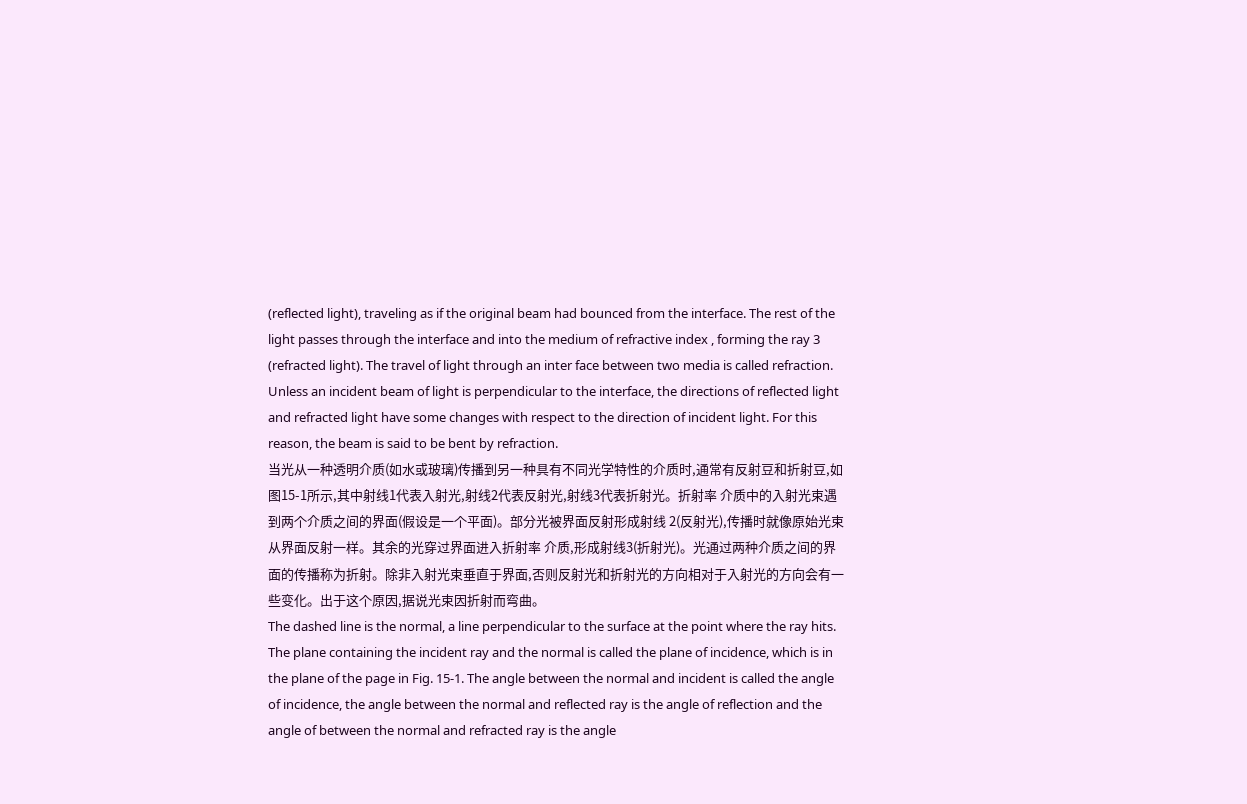(reflected light), traveling as if the original beam had bounced from the interface. The rest of the light passes through the interface and into the medium of refractive index , forming the ray 3 (refracted light). The travel of light through an inter face between two media is called refraction. Unless an incident beam of light is perpendicular to the interface, the directions of reflected light and refracted light have some changes with respect to the direction of incident light. For this reason, the beam is said to be bent by refraction.
当光从一种透明介质(如水或玻璃)传播到另一种具有不同光学特性的介质时,通常有反射豆和折射豆,如图15-1所示,其中射线1代表入射光,射线2代表反射光,射线3代表折射光。折射率 介质中的入射光束遇到两个介质之间的界面(假设是一个平面)。部分光被界面反射形成射线 2(反射光),传播时就像原始光束从界面反射一样。其余的光穿过界面进入折射率 介质,形成射线3(折射光)。光通过两种介质之间的界面的传播称为折射。除非入射光束垂直于界面,否则反射光和折射光的方向相对于入射光的方向会有一些变化。出于这个原因,据说光束因折射而弯曲。
The dashed line is the normal, a line perpendicular to the surface at the point where the ray hits. The plane containing the incident ray and the normal is called the plane of incidence, which is in the plane of the page in Fig. 15-1. The angle between the normal and incident is called the angle of incidence, the angle between the normal and reflected ray is the angle of reflection and the angle of between the normal and refracted ray is the angle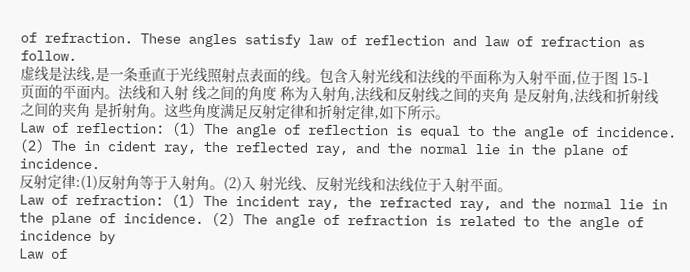of refraction. These angles satisfy law of reflection and law of refraction as follow.
虚线是法线,是一条垂直于光线照射点表面的线。包含入射光线和法线的平面称为入射平面,位于图 15-1 页面的平面内。法线和入射 线之间的角度 称为入射角,法线和反射线之间的夹角 是反射角,法线和折射线之间的夹角 是折射角。这些角度满足反射定律和折射定律,如下所示。
Law of reflection: (1) The angle of reflection is equal to the angle of incidence. (2) The in cident ray, the reflected ray, and the normal lie in the plane of incidence.
反射定律:(1)反射角等于入射角。(2)入 射光线、反射光线和法线位于入射平面。
Law of refraction: (1) The incident ray, the refracted ray, and the normal lie in the plane of incidence. (2) The angle of refraction is related to the angle of incidence by
Law of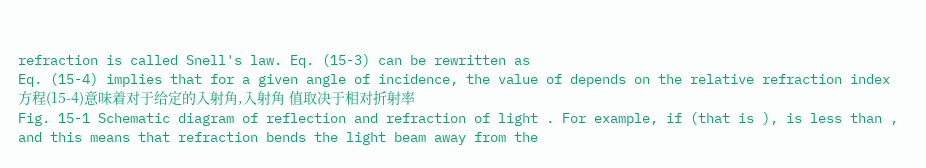refraction is called Snell's law. Eq. (15-3) can be rewritten as
Eq. (15-4) implies that for a given angle of incidence, the value of depends on the relative refraction index
方程(15-4)意味着对于给定的入射角,入射角 值取决于相对折射率
Fig. 15-1 Schematic diagram of reflection and refraction of light . For example, if (that is ), is less than , and this means that refraction bends the light beam away from the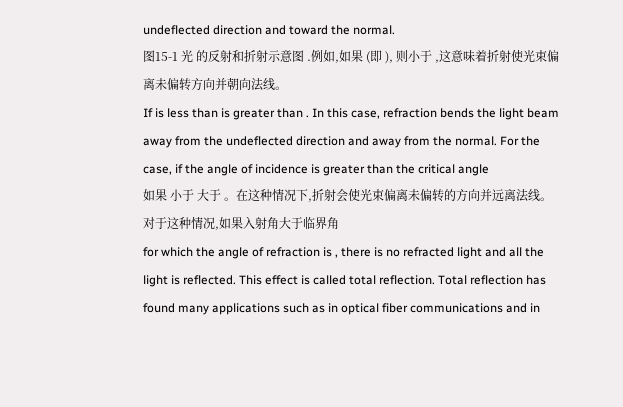undeflected direction and toward the normal.
图15-1 光 的反射和折射示意图 .例如,如果 (即 ), 则小于 ,这意味着折射使光束偏离未偏转方向并朝向法线。
If is less than is greater than . In this case, refraction bends the light beam away from the undeflected direction and away from the normal. For the case, if the angle of incidence is greater than the critical angle
如果 小于 大于 。在这种情况下,折射会使光束偏离未偏转的方向并远离法线。对于这种情况,如果入射角大于临界角
for which the angle of refraction is , there is no refracted light and all the light is reflected. This effect is called total reflection. Total reflection has found many applications such as in optical fiber communications and in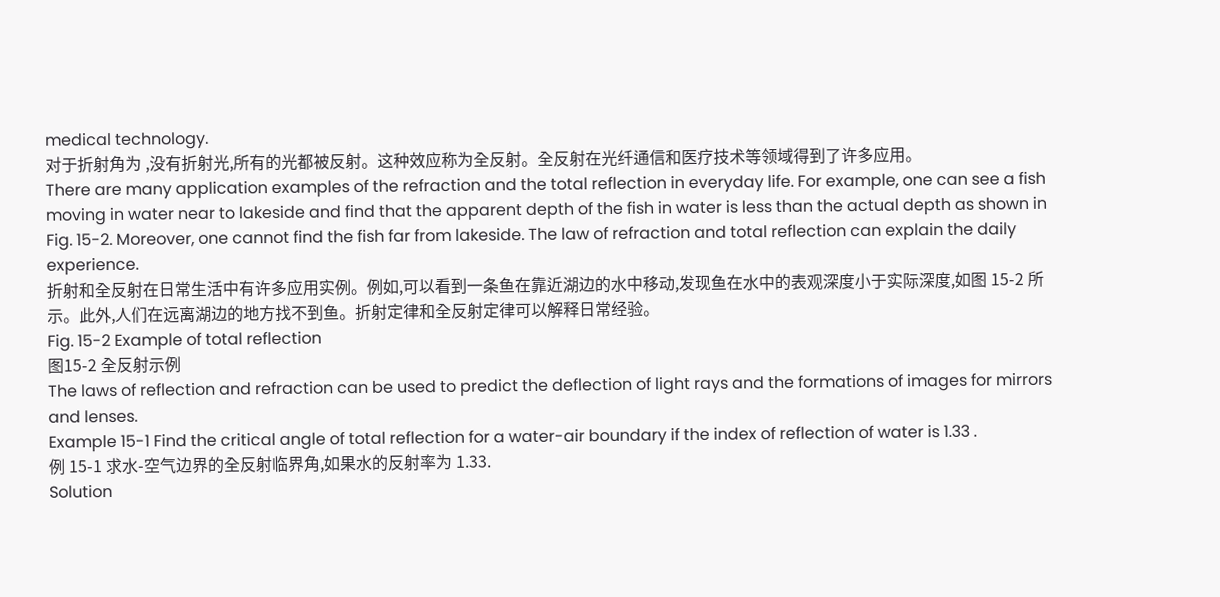medical technology.
对于折射角为 ,没有折射光,所有的光都被反射。这种效应称为全反射。全反射在光纤通信和医疗技术等领域得到了许多应用。
There are many application examples of the refraction and the total reflection in everyday life. For example, one can see a fish moving in water near to lakeside and find that the apparent depth of the fish in water is less than the actual depth as shown in Fig. 15-2. Moreover, one cannot find the fish far from lakeside. The law of refraction and total reflection can explain the daily experience.
折射和全反射在日常生活中有许多应用实例。例如,可以看到一条鱼在靠近湖边的水中移动,发现鱼在水中的表观深度小于实际深度,如图 15-2 所示。此外,人们在远离湖边的地方找不到鱼。折射定律和全反射定律可以解释日常经验。
Fig. 15-2 Example of total reflection
图15-2 全反射示例
The laws of reflection and refraction can be used to predict the deflection of light rays and the formations of images for mirrors and lenses.
Example 15-1 Find the critical angle of total reflection for a water-air boundary if the index of reflection of water is 1.33 .
例 15-1 求水-空气边界的全反射临界角,如果水的反射率为 1.33.
Solution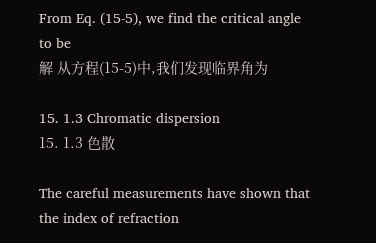From Eq. (15-5), we find the critical angle to be
解 从方程(15-5)中,我们发现临界角为

15. 1.3 Chromatic dispersion
15. 1.3 色散

The careful measurements have shown that the index of refraction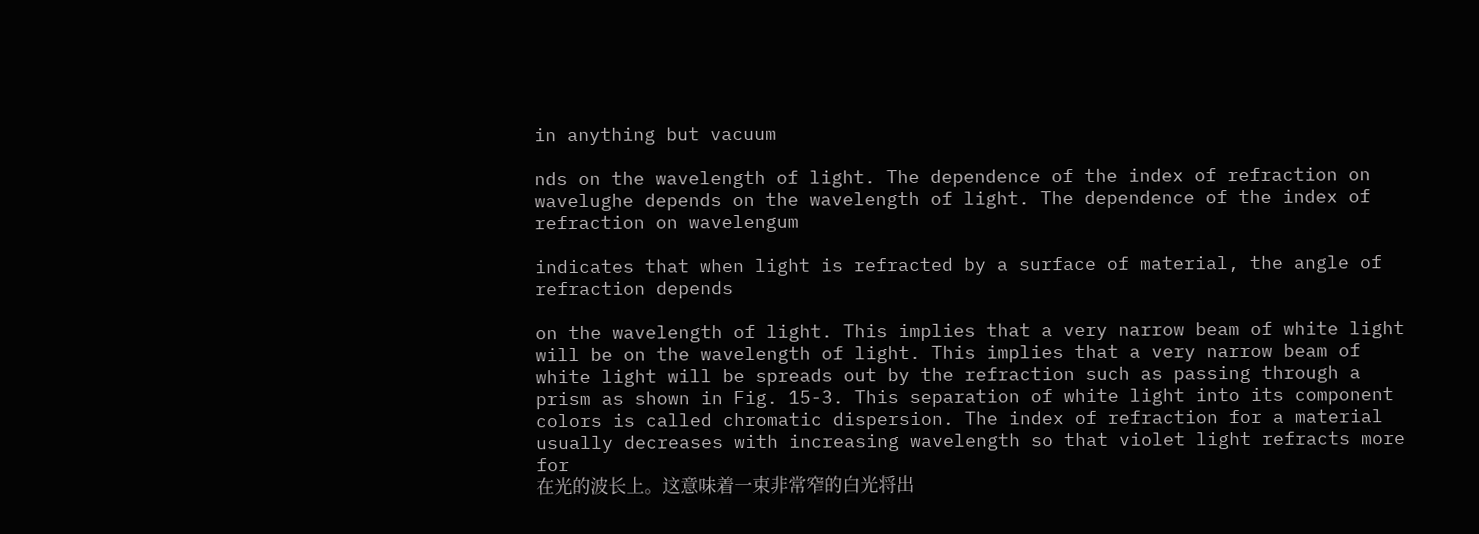in anything but vacuum

nds on the wavelength of light. The dependence of the index of refraction on wavelughe depends on the wavelength of light. The dependence of the index of refraction on wavelengum

indicates that when light is refracted by a surface of material, the angle of refraction depends

on the wavelength of light. This implies that a very narrow beam of white light will be on the wavelength of light. This implies that a very narrow beam of white light will be spreads out by the refraction such as passing through a prism as shown in Fig. 15-3. This separation of white light into its component colors is called chromatic dispersion. The index of refraction for a material usually decreases with increasing wavelength so that violet light refracts more for
在光的波长上。这意味着一束非常窄的白光将出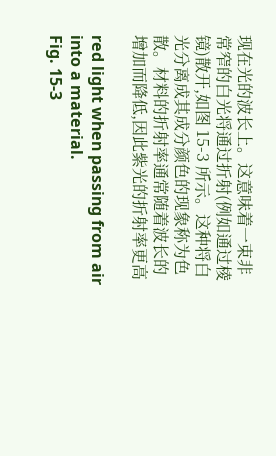现在光的波长上。这意味着一束非常窄的白光将通过折射(例如通过棱镜)散开,如图 15-3 所示。这种将白光分离成其成分颜色的现象称为色散。材料的折射率通常随着波长的增加而降低,因此紫光的折射率更高

red light when passing from air into a material.
Fig. 15-3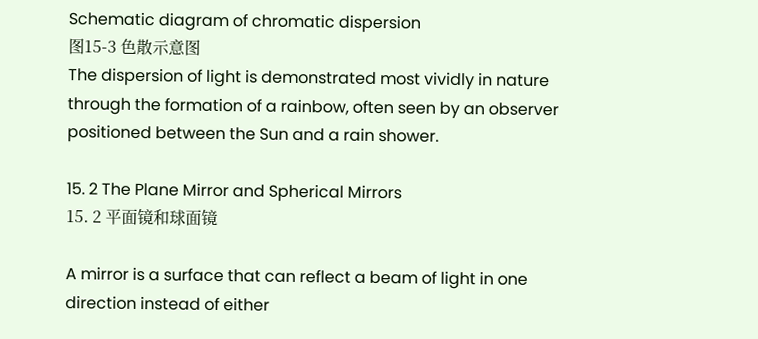Schematic diagram of chromatic dispersion
图15-3 色散示意图
The dispersion of light is demonstrated most vividly in nature through the formation of a rainbow, often seen by an observer positioned between the Sun and a rain shower.

15. 2 The Plane Mirror and Spherical Mirrors
15. 2 平面镜和球面镜

A mirror is a surface that can reflect a beam of light in one direction instead of either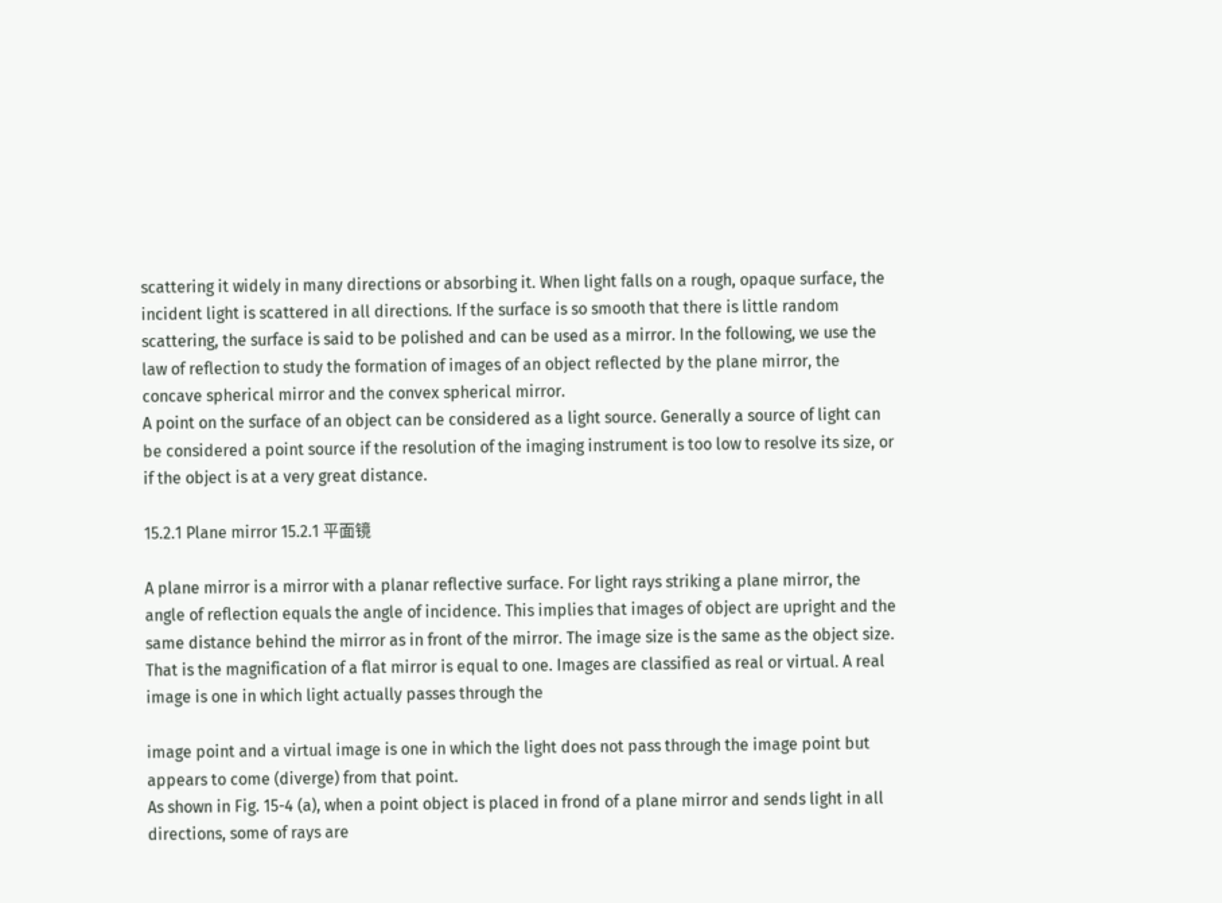scattering it widely in many directions or absorbing it. When light falls on a rough, opaque surface, the incident light is scattered in all directions. If the surface is so smooth that there is little random scattering, the surface is said to be polished and can be used as a mirror. In the following, we use the law of reflection to study the formation of images of an object reflected by the plane mirror, the concave spherical mirror and the convex spherical mirror.
A point on the surface of an object can be considered as a light source. Generally a source of light can be considered a point source if the resolution of the imaging instrument is too low to resolve its size, or if the object is at a very great distance.

15.2.1 Plane mirror 15.2.1 平面镜

A plane mirror is a mirror with a planar reflective surface. For light rays striking a plane mirror, the angle of reflection equals the angle of incidence. This implies that images of object are upright and the same distance behind the mirror as in front of the mirror. The image size is the same as the object size. That is the magnification of a flat mirror is equal to one. Images are classified as real or virtual. A real image is one in which light actually passes through the

image point and a virtual image is one in which the light does not pass through the image point but appears to come (diverge) from that point.
As shown in Fig. 15-4 (a), when a point object is placed in frond of a plane mirror and sends light in all directions, some of rays are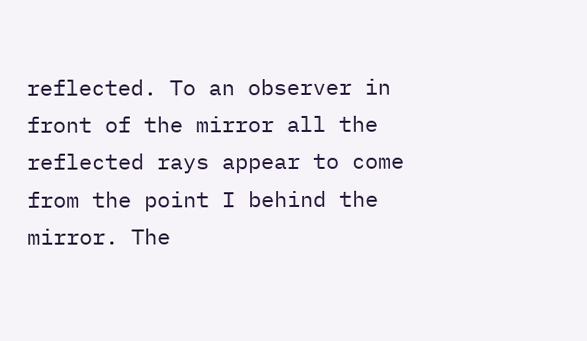reflected. To an observer in front of the mirror all the reflected rays appear to come from the point I behind the mirror. The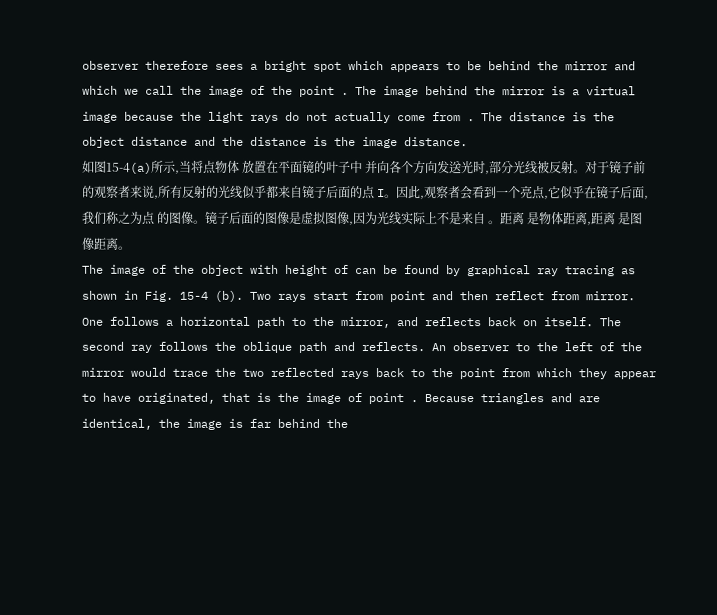observer therefore sees a bright spot which appears to be behind the mirror and which we call the image of the point . The image behind the mirror is a virtual image because the light rays do not actually come from . The distance is the object distance and the distance is the image distance.
如图15-4(a)所示,当将点物体 放置在平面镜的叶子中 并向各个方向发送光时,部分光线被反射。对于镜子前的观察者来说,所有反射的光线似乎都来自镜子后面的点 I。因此,观察者会看到一个亮点,它似乎在镜子后面,我们称之为点 的图像。镜子后面的图像是虚拟图像,因为光线实际上不是来自 。距离 是物体距离,距离 是图像距离。
The image of the object with height of can be found by graphical ray tracing as shown in Fig. 15-4 (b). Two rays start from point and then reflect from mirror. One follows a horizontal path to the mirror, and reflects back on itself. The second ray follows the oblique path and reflects. An observer to the left of the mirror would trace the two reflected rays back to the point from which they appear to have originated, that is the image of point . Because triangles and are identical, the image is far behind the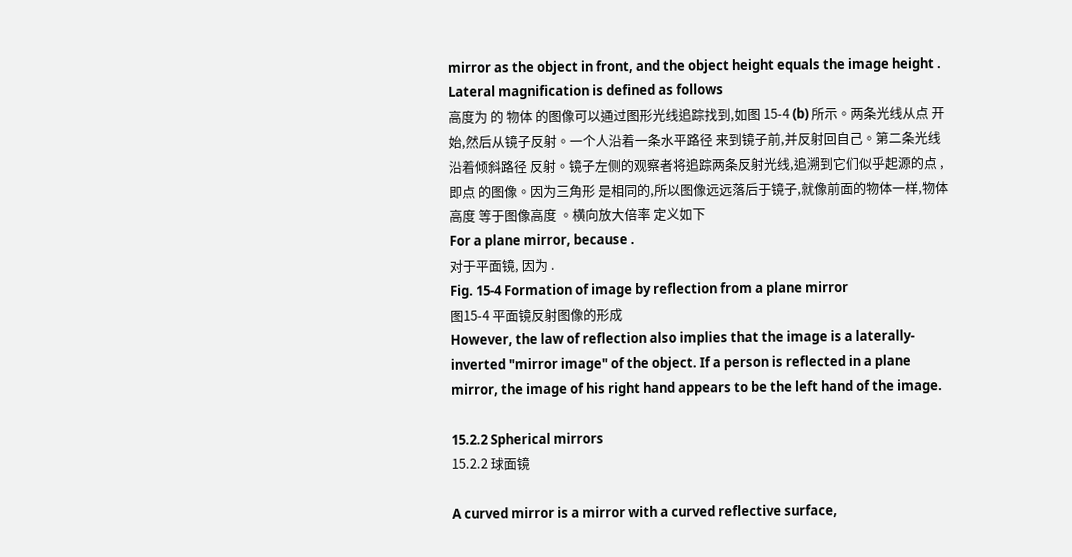mirror as the object in front, and the object height equals the image height . Lateral magnification is defined as follows
高度为 的 物体 的图像可以通过图形光线追踪找到,如图 15-4 (b) 所示。两条光线从点 开始,然后从镜子反射。一个人沿着一条水平路径 来到镜子前,并反射回自己。第二条光线沿着倾斜路径 反射。镜子左侧的观察者将追踪两条反射光线,追溯到它们似乎起源的点 ,即点 的图像。因为三角形 是相同的,所以图像远远落后于镜子,就像前面的物体一样,物体高度 等于图像高度 。横向放大倍率 定义如下
For a plane mirror, because .
对于平面镜, 因为 .
Fig. 15-4 Formation of image by reflection from a plane mirror
图15-4 平面镜反射图像的形成
However, the law of reflection also implies that the image is a laterally-inverted "mirror image" of the object. If a person is reflected in a plane mirror, the image of his right hand appears to be the left hand of the image.

15.2.2 Spherical mirrors
15.2.2 球面镜

A curved mirror is a mirror with a curved reflective surface,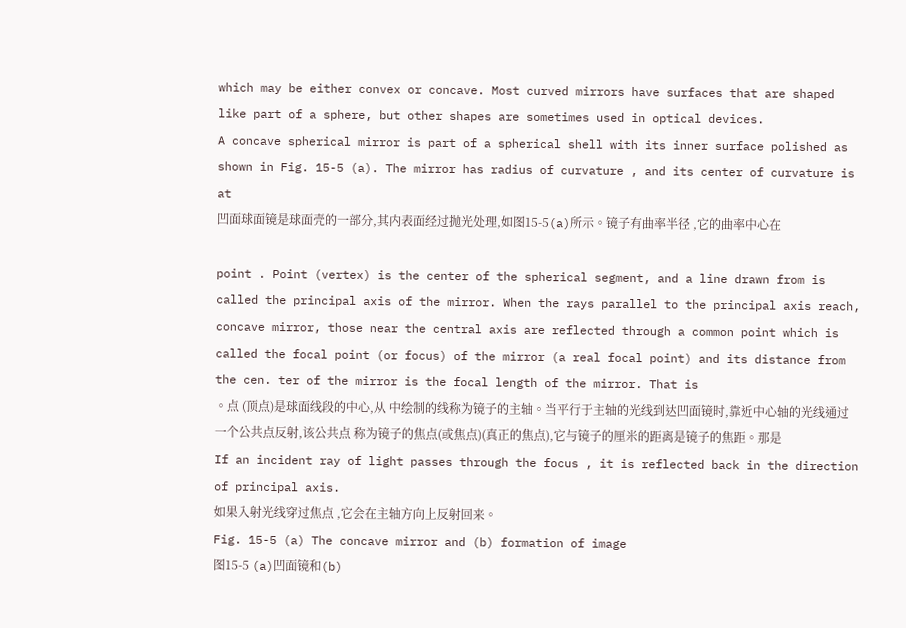which may be either convex or concave. Most curved mirrors have surfaces that are shaped like part of a sphere, but other shapes are sometimes used in optical devices.
A concave spherical mirror is part of a spherical shell with its inner surface polished as shown in Fig. 15-5 (a). The mirror has radius of curvature , and its center of curvature is at
凹面球面镜是球面壳的一部分,其内表面经过抛光处理,如图15-5(a)所示。镜子有曲率半径 ,它的曲率中心在

point . Point (vertex) is the center of the spherical segment, and a line drawn from is called the principal axis of the mirror. When the rays parallel to the principal axis reach, concave mirror, those near the central axis are reflected through a common point which is called the focal point (or focus) of the mirror (a real focal point) and its distance from the cen. ter of the mirror is the focal length of the mirror. That is
。点 (顶点)是球面线段的中心,从 中绘制的线称为镜子的主轴。当平行于主轴的光线到达凹面镜时,靠近中心轴的光线通过一个公共点反射,该公共点 称为镜子的焦点(或焦点)(真正的焦点),它与镜子的厘米的距离是镜子的焦距。那是
If an incident ray of light passes through the focus , it is reflected back in the direction of principal axis.
如果入射光线穿过焦点 ,它会在主轴方向上反射回来。
Fig. 15-5 (a) The concave mirror and (b) formation of image
图15-5 (a)凹面镜和(b)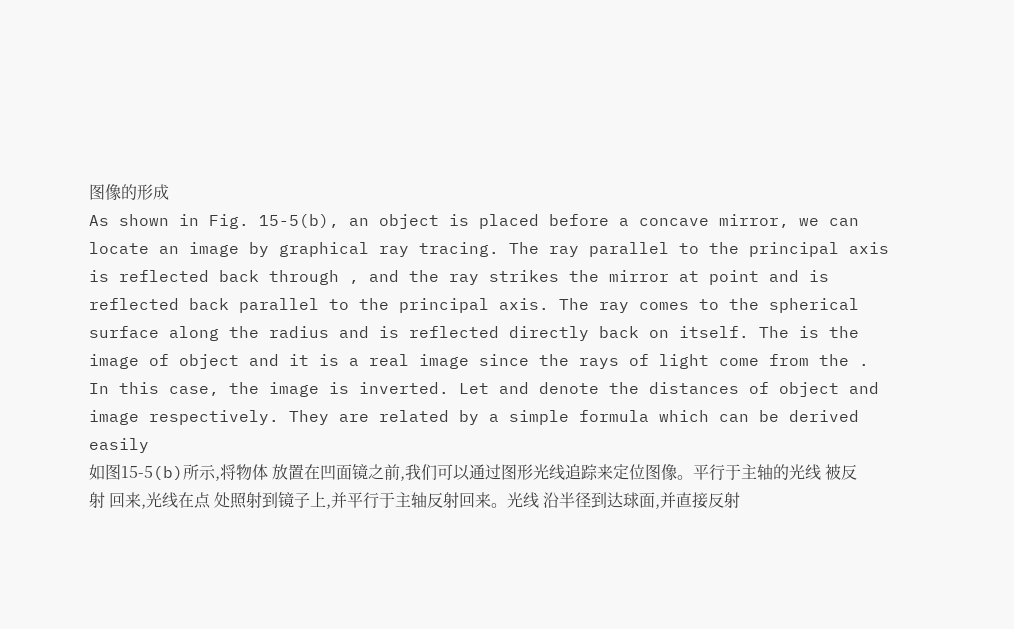图像的形成
As shown in Fig. 15-5(b), an object is placed before a concave mirror, we can locate an image by graphical ray tracing. The ray parallel to the principal axis is reflected back through , and the ray strikes the mirror at point and is reflected back parallel to the principal axis. The ray comes to the spherical surface along the radius and is reflected directly back on itself. The is the image of object and it is a real image since the rays of light come from the . In this case, the image is inverted. Let and denote the distances of object and image respectively. They are related by a simple formula which can be derived easily
如图15-5(b)所示,将物体 放置在凹面镜之前,我们可以通过图形光线追踪来定位图像。平行于主轴的光线 被反射 回来,光线在点 处照射到镜子上,并平行于主轴反射回来。光线 沿半径到达球面,并直接反射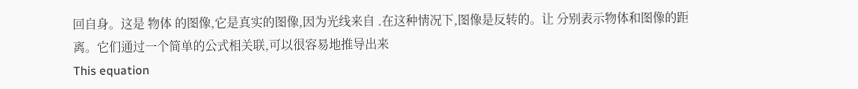回自身。这是 物体 的图像,它是真实的图像,因为光线来自 .在这种情况下,图像是反转的。让 分别表示物体和图像的距离。它们通过一个简单的公式相关联,可以很容易地推导出来
This equation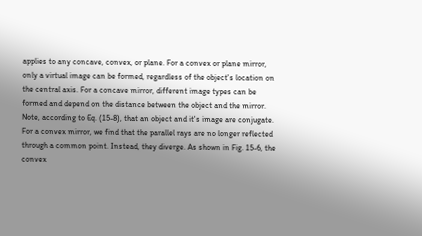applies to any concave, convex, or plane. For a convex or plane mirror, only a virtual image can be formed, regardless of the object's location on the central axis. For a concave mirror, different image types can be formed and depend on the distance between the object and the mirror. Note, according to Eq. (15-8), that an object and it's image are conjugate.
For a convex mirror, we find that the parallel rays are no longer reflected through a common point. Instead, they diverge. As shown in Fig. 15-6, the convex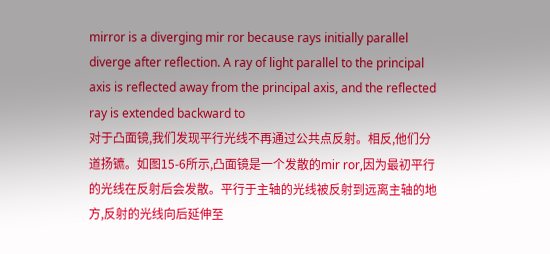mirror is a diverging mir ror because rays initially parallel diverge after reflection. A ray of light parallel to the principal axis is reflected away from the principal axis, and the reflected ray is extended backward to
对于凸面镜,我们发现平行光线不再通过公共点反射。相反,他们分道扬镳。如图15-6所示,凸面镜是一个发散的mir ror,因为最初平行的光线在反射后会发散。平行于主轴的光线被反射到远离主轴的地方,反射的光线向后延伸至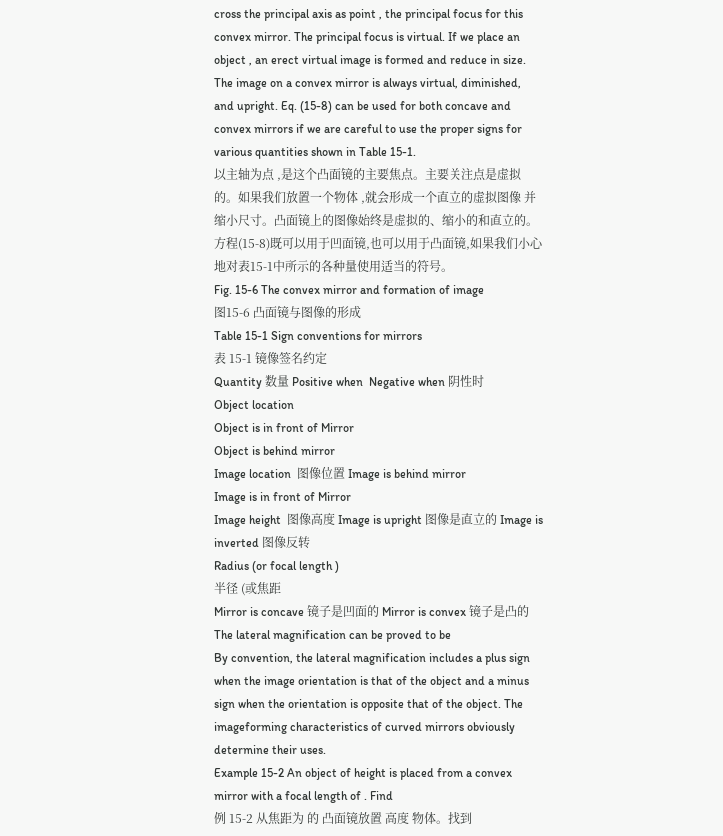cross the principal axis as point , the principal focus for this convex mirror. The principal focus is virtual. If we place an object , an erect virtual image is formed and reduce in size. The image on a convex mirror is always virtual, diminished, and upright. Eq. (15-8) can be used for both concave and convex mirrors if we are careful to use the proper signs for various quantities shown in Table 15-1.
以主轴为点 ,是这个凸面镜的主要焦点。主要关注点是虚拟的。如果我们放置一个物体 ,就会形成一个直立的虚拟图像 并缩小尺寸。凸面镜上的图像始终是虚拟的、缩小的和直立的。方程(15-8)既可以用于凹面镜,也可以用于凸面镜,如果我们小心地对表15-1中所示的各种量使用适当的符号。
Fig. 15-6 The convex mirror and formation of image
图15-6 凸面镜与图像的形成
Table 15-1 Sign conventions for mirrors
表 15-1 镜像签名约定
Quantity 数量 Positive when  Negative when 阴性时
Object location
Object is in front of Mirror
Object is behind mirror
Image location  图像位置 Image is behind mirror
Image is in front of Mirror
Image height  图像高度 Image is upright 图像是直立的 Image is inverted 图像反转
Radius (or focal length )
半径 (或焦距
Mirror is concave 镜子是凹面的 Mirror is convex 镜子是凸的
The lateral magnification can be proved to be
By convention, the lateral magnification includes a plus sign when the image orientation is that of the object and a minus sign when the orientation is opposite that of the object. The imageforming characteristics of curved mirrors obviously determine their uses.
Example 15-2 An object of height is placed from a convex mirror with a focal length of . Find
例 15-2 从焦距为 的 凸面镜放置 高度 物体。找到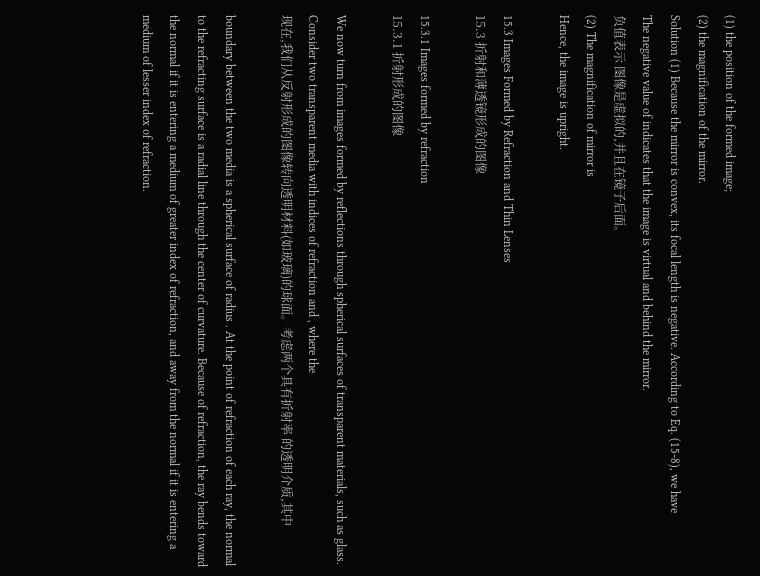(1) the position of the formed image;
(2) the magnification of the mirror.
Solution (1) Because the mirror is convex, its focal length is negative. According to Eq. (15-8), we have
The negative value of indicates that the image is virtual and behind the mirror.
负值表示 图像是虚拟的,并且在镜子后面。
(2) The magnification of mirror is
Hence, the image is upright.

15.3 Images Formed by Refraction and Thin Lenses
15.3 折射和薄透镜形成的图像

15.3.1 Images formed by refraction
15.3.1 折射形成的图像

We now turn from images formed by reflections through spherical surfaces of transparent materials, such as glass. Consider two transparent media with indices of refraction and , where the
现在,我们从反射形成的图像转向透明材料(如玻璃)的球面。考虑两个具有折射率 的透明介质,其中

boundary between the two media is a spherical surface of radius . At the point of refraction of each ray, the normal to the refracting surface is a radial line through the center of curvature. Because of refraction, the ray bends toward the normal if it is entering a medium of greater index of refraction, and away from the normal if it is entering a medium of lesser index of refraction.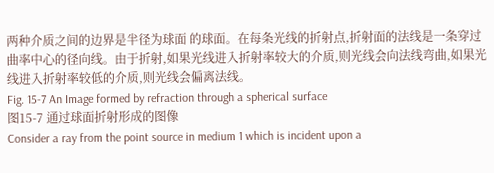两种介质之间的边界是半径为球面 的球面。在每条光线的折射点,折射面的法线是一条穿过曲率中心的径向线。由于折射,如果光线进入折射率较大的介质,则光线会向法线弯曲,如果光线进入折射率较低的介质,则光线会偏离法线。
Fig. 15-7 An Image formed by refraction through a spherical surface
图15-7 通过球面折射形成的图像
Consider a ray from the point source in medium 1 which is incident upon a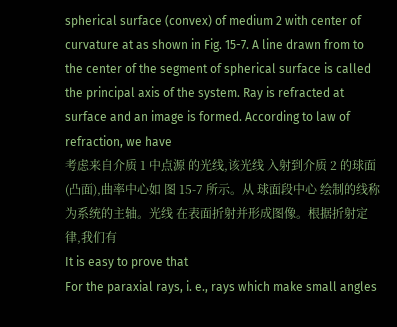spherical surface (convex) of medium 2 with center of curvature at as shown in Fig. 15-7. A line drawn from to the center of the segment of spherical surface is called the principal axis of the system. Ray is refracted at surface and an image is formed. According to law of refraction, we have
考虑来自介质 1 中点源 的光线,该光线 入射到介质 2 的球面(凸面),曲率中心如 图 15-7 所示。从 球面段中心 绘制的线称为系统的主轴。光线 在表面折射并形成图像。根据折射定律,我们有
It is easy to prove that
For the paraxial rays, i. e., rays which make small angles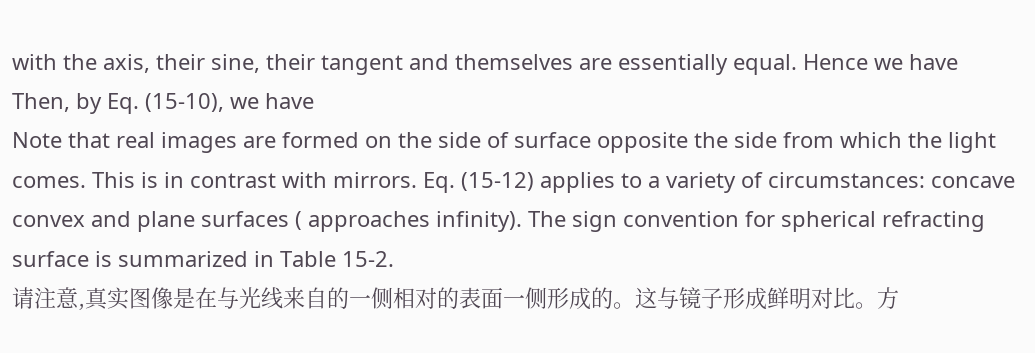with the axis, their sine, their tangent and themselves are essentially equal. Hence we have
Then, by Eq. (15-10), we have
Note that real images are formed on the side of surface opposite the side from which the light comes. This is in contrast with mirrors. Eq. (15-12) applies to a variety of circumstances: concave convex and plane surfaces ( approaches infinity). The sign convention for spherical refracting surface is summarized in Table 15-2.
请注意,真实图像是在与光线来自的一侧相对的表面一侧形成的。这与镜子形成鲜明对比。方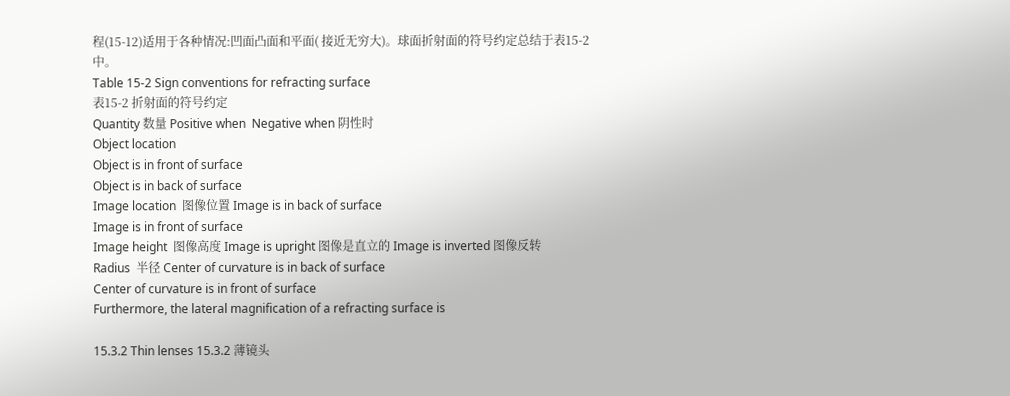程(15-12)适用于各种情况:凹面凸面和平面( 接近无穷大)。球面折射面的符号约定总结于表15-2中。
Table 15-2 Sign conventions for refracting surface
表15-2 折射面的符号约定
Quantity 数量 Positive when  Negative when 阴性时
Object location
Object is in front of surface
Object is in back of surface
Image location  图像位置 Image is in back of surface
Image is in front of surface
Image height  图像高度 Image is upright 图像是直立的 Image is inverted 图像反转
Radius  半径 Center of curvature is in back of surface
Center of curvature is in front of surface
Furthermore, the lateral magnification of a refracting surface is

15.3.2 Thin lenses 15.3.2 薄镜头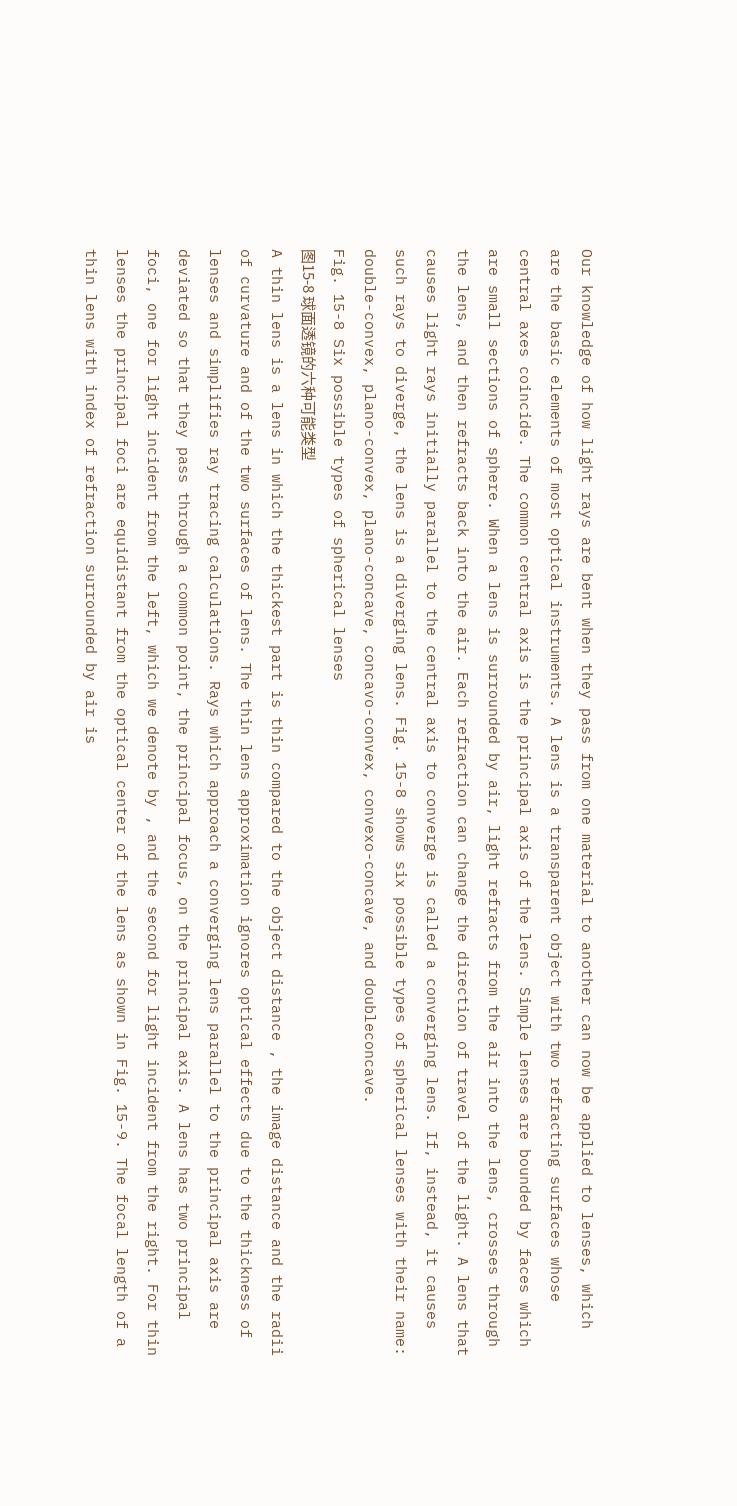Our knowledge of how light rays are bent when they pass from one material to another can now be applied to lenses, which are the basic elements of most optical instruments. A lens is a transparent object with two refracting surfaces whose central axes coincide. The common central axis is the principal axis of the lens. Simple lenses are bounded by faces which are small sections of sphere. When a lens is surrounded by air, light refracts from the air into the lens, crosses through the lens, and then refracts back into the air. Each refraction can change the direction of travel of the light. A lens that causes light rays initially parallel to the central axis to converge is called a converging lens. If, instead, it causes such rays to diverge, the lens is a diverging lens. Fig. 15-8 shows six possible types of spherical lenses with their name: double-convex, plano-convex, plano-concave, concavo-convex, convexo-concave, and doubleconcave.
Fig. 15-8 Six possible types of spherical lenses
图15-8 球面透镜的六种可能类型
A thin lens is a lens in which the thickest part is thin compared to the object distance , the image distance and the radii of curvature and of the two surfaces of lens. The thin lens approximation ignores optical effects due to the thickness of lenses and simplifies ray tracing calculations. Rays which approach a converging lens parallel to the principal axis are deviated so that they pass through a common point, the principal focus, on the principal axis. A lens has two principal foci, one for light incident from the left, which we denote by , and the second for light incident from the right. For thin lenses the principal foci are equidistant from the optical center of the lens as shown in Fig. 15-9. The focal length of a thin lens with index of refraction surrounded by air is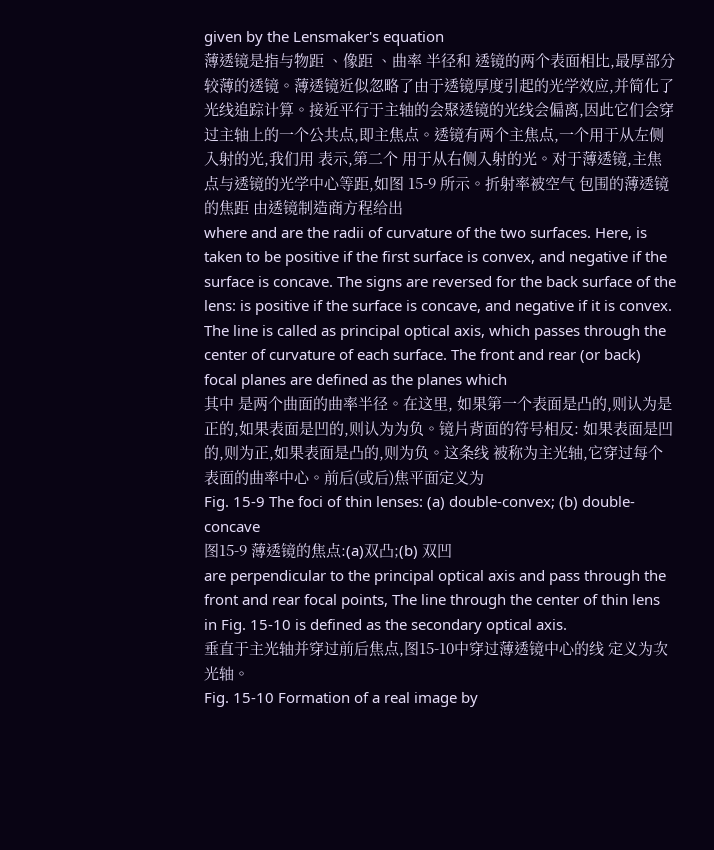given by the Lensmaker's equation
薄透镜是指与物距 、像距 、曲率 半径和 透镜的两个表面相比,最厚部分较薄的透镜。薄透镜近似忽略了由于透镜厚度引起的光学效应,并简化了光线追踪计算。接近平行于主轴的会聚透镜的光线会偏离,因此它们会穿过主轴上的一个公共点,即主焦点。透镜有两个主焦点,一个用于从左侧入射的光,我们用 表示,第二个 用于从右侧入射的光。对于薄透镜,主焦点与透镜的光学中心等距,如图 15-9 所示。折射率被空气 包围的薄透镜的焦距 由透镜制造商方程给出
where and are the radii of curvature of the two surfaces. Here, is taken to be positive if the first surface is convex, and negative if the surface is concave. The signs are reversed for the back surface of the lens: is positive if the surface is concave, and negative if it is convex. The line is called as principal optical axis, which passes through the center of curvature of each surface. The front and rear (or back) focal planes are defined as the planes which
其中 是两个曲面的曲率半径。在这里, 如果第一个表面是凸的,则认为是正的,如果表面是凹的,则认为为负。镜片背面的符号相反: 如果表面是凹的,则为正,如果表面是凸的,则为负。这条线 被称为主光轴,它穿过每个表面的曲率中心。前后(或后)焦平面定义为
Fig. 15-9 The foci of thin lenses: (a) double-convex; (b) double-concave
图15-9 薄透镜的焦点:(a)双凸;(b) 双凹
are perpendicular to the principal optical axis and pass through the front and rear focal points, The line through the center of thin lens in Fig. 15-10 is defined as the secondary optical axis.
垂直于主光轴并穿过前后焦点,图15-10中穿过薄透镜中心的线 定义为次光轴。
Fig. 15-10 Formation of a real image by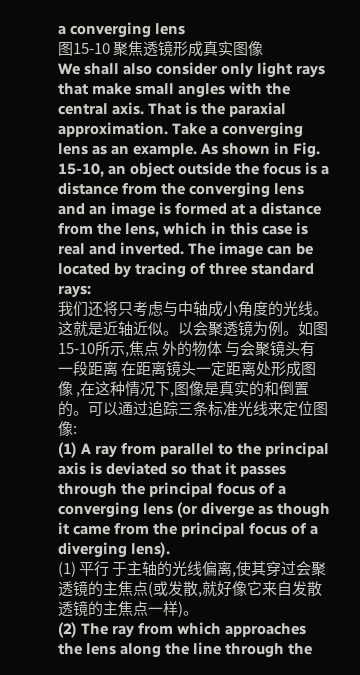a converging lens
图15-10 聚焦透镜形成真实图像
We shall also consider only light rays that make small angles with the central axis. That is the paraxial approximation. Take a converging lens as an example. As shown in Fig. 15-10, an object outside the focus is a distance from the converging lens and an image is formed at a distance from the lens, which in this case is real and inverted. The image can be located by tracing of three standard rays:
我们还将只考虑与中轴成小角度的光线。这就是近轴近似。以会聚透镜为例。如图15-10所示,焦点 外的物体 与会聚镜头有一段距离 在距离镜头一定距离处形成图像 ,在这种情况下,图像是真实的和倒置的。可以通过追踪三条标准光线来定位图像:
(1) A ray from parallel to the principal axis is deviated so that it passes through the principal focus of a converging lens (or diverge as though it came from the principal focus of a diverging lens).
(1) 平行 于主轴的光线偏离,使其穿过会聚透镜的主焦点(或发散,就好像它来自发散透镜的主焦点一样)。
(2) The ray from which approaches the lens along the line through the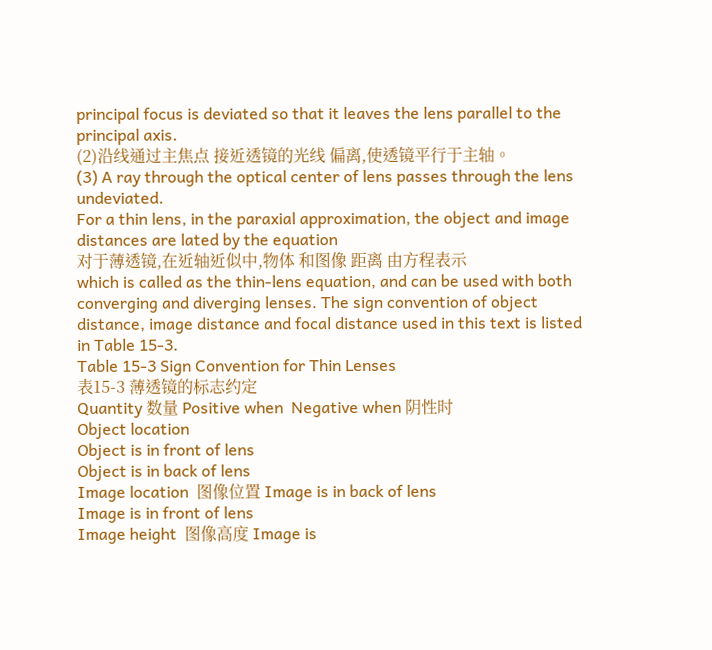principal focus is deviated so that it leaves the lens parallel to the principal axis.
(2)沿线通过主焦点 接近透镜的光线 偏离,使透镜平行于主轴。
(3) A ray through the optical center of lens passes through the lens undeviated.
For a thin lens, in the paraxial approximation, the object and image distances are lated by the equation
对于薄透镜,在近轴近似中,物体 和图像 距离 由方程表示
which is called as the thin-lens equation, and can be used with both converging and diverging lenses. The sign convention of object distance, image distance and focal distance used in this text is listed in Table 15-3.
Table 15-3 Sign Convention for Thin Lenses
表15-3 薄透镜的标志约定
Quantity 数量 Positive when  Negative when 阴性时
Object location
Object is in front of lens
Object is in back of lens
Image location  图像位置 Image is in back of lens
Image is in front of lens
Image height  图像高度 Image is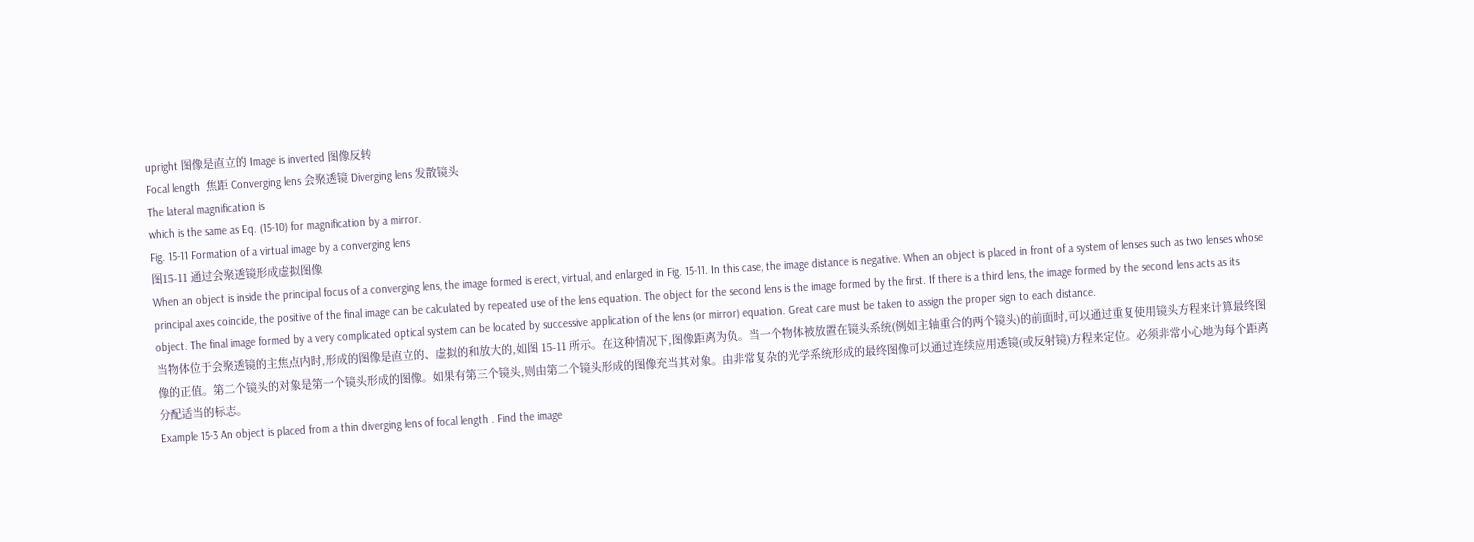upright 图像是直立的 Image is inverted 图像反转
Focal length  焦距 Converging lens 会聚透镜 Diverging lens 发散镜头
The lateral magnification is
which is the same as Eq. (15-10) for magnification by a mirror.
Fig. 15-11 Formation of a virtual image by a converging lens
图15-11 通过会聚透镜形成虚拟图像
When an object is inside the principal focus of a converging lens, the image formed is erect, virtual, and enlarged in Fig. 15-11. In this case, the image distance is negative. When an object is placed in front of a system of lenses such as two lenses whose principal axes coincide, the positive of the final image can be calculated by repeated use of the lens equation. The object for the second lens is the image formed by the first. If there is a third lens, the image formed by the second lens acts as its object. The final image formed by a very complicated optical system can be located by successive application of the lens (or mirror) equation. Great care must be taken to assign the proper sign to each distance.
当物体位于会聚透镜的主焦点内时,形成的图像是直立的、虚拟的和放大的,如图 15-11 所示。在这种情况下,图像距离为负。当一个物体被放置在镜头系统(例如主轴重合的两个镜头)的前面时,可以通过重复使用镜头方程来计算最终图像的正值。第二个镜头的对象是第一个镜头形成的图像。如果有第三个镜头,则由第二个镜头形成的图像充当其对象。由非常复杂的光学系统形成的最终图像可以通过连续应用透镜(或反射镜)方程来定位。必须非常小心地为每个距离分配适当的标志。
Example 15-3 An object is placed from a thin diverging lens of focal length . Find the image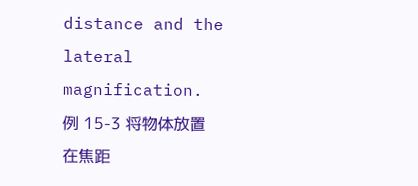distance and the lateral magnification.
例 15-3 将物体放置 在焦距